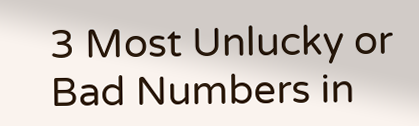3 Most Unlucky or Bad Numbers in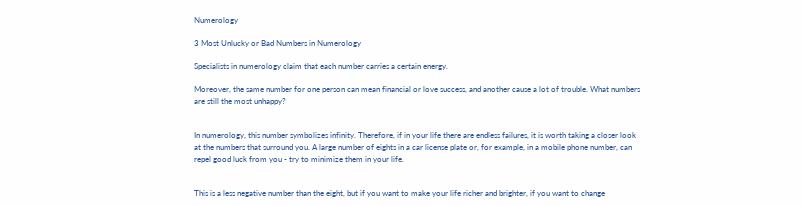Numerology

3 Most Unlucky or Bad Numbers in Numerology

Specialists in numerology claim that each number carries a certain energy.

Moreover, the same number for one person can mean financial or love success, and another cause a lot of trouble. What numbers are still the most unhappy?


In numerology, this number symbolizes infinity. Therefore, if in your life there are endless failures, it is worth taking a closer look at the numbers that surround you. A large number of eights in a car license plate or, for example, in a mobile phone number, can repel good luck from you - try to minimize them in your life.


This is a less negative number than the eight, but if you want to make your life richer and brighter, if you want to change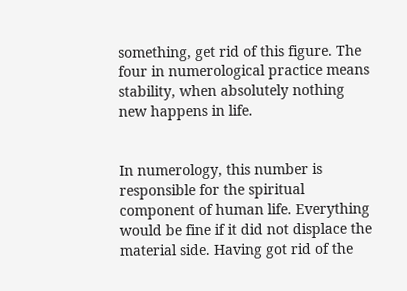something, get rid of this figure. The four in numerological practice means stability, when absolutely nothing new happens in life.


In numerology, this number is responsible for the spiritual component of human life. Everything would be fine if it did not displace the material side. Having got rid of the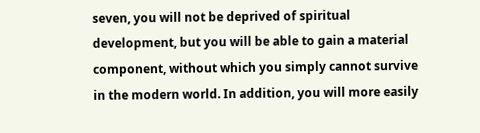seven, you will not be deprived of spiritual development, but you will be able to gain a material component, without which you simply cannot survive in the modern world. In addition, you will more easily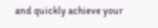and quickly achieve your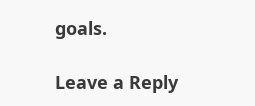goals.

Leave a Reply